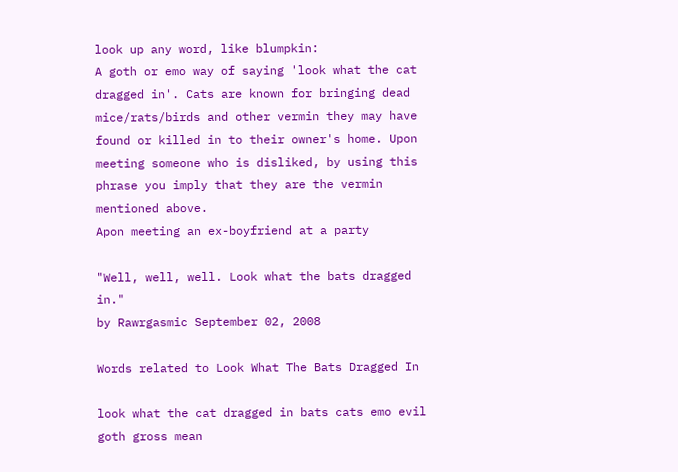look up any word, like blumpkin:
A goth or emo way of saying 'look what the cat dragged in'. Cats are known for bringing dead mice/rats/birds and other vermin they may have found or killed in to their owner's home. Upon meeting someone who is disliked, by using this phrase you imply that they are the vermin mentioned above.
Apon meeting an ex-boyfriend at a party

"Well, well, well. Look what the bats dragged in."
by Rawrgasmic September 02, 2008

Words related to Look What The Bats Dragged In

look what the cat dragged in bats cats emo evil goth gross mean